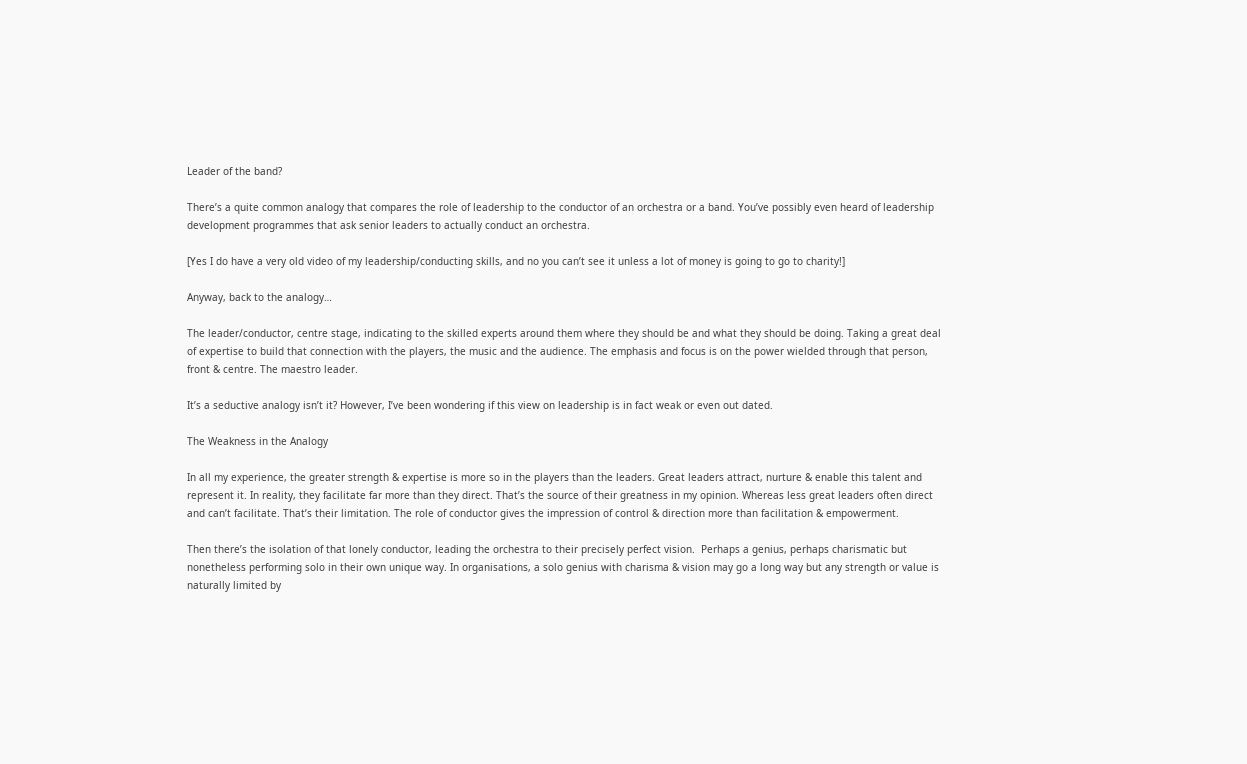Leader of the band?

There’s a quite common analogy that compares the role of leadership to the conductor of an orchestra or a band. You’ve possibly even heard of leadership development programmes that ask senior leaders to actually conduct an orchestra.

[Yes I do have a very old video of my leadership/conducting skills, and no you can’t see it unless a lot of money is going to go to charity!]

Anyway, back to the analogy…

The leader/conductor, centre stage, indicating to the skilled experts around them where they should be and what they should be doing. Taking a great deal of expertise to build that connection with the players, the music and the audience. The emphasis and focus is on the power wielded through that person, front & centre. The maestro leader.

It’s a seductive analogy isn’t it? However, I’ve been wondering if this view on leadership is in fact weak or even out dated.

The Weakness in the Analogy

In all my experience, the greater strength & expertise is more so in the players than the leaders. Great leaders attract, nurture & enable this talent and represent it. In reality, they facilitate far more than they direct. That’s the source of their greatness in my opinion. Whereas less great leaders often direct and can’t facilitate. That’s their limitation. The role of conductor gives the impression of control & direction more than facilitation & empowerment.

Then there’s the isolation of that lonely conductor, leading the orchestra to their precisely perfect vision.  Perhaps a genius, perhaps charismatic but nonetheless performing solo in their own unique way. In organisations, a solo genius with charisma & vision may go a long way but any strength or value is naturally limited by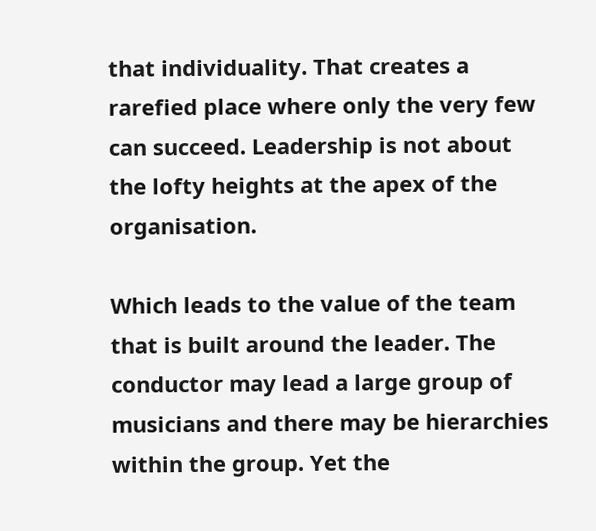that individuality. That creates a rarefied place where only the very few can succeed. Leadership is not about the lofty heights at the apex of the organisation.

Which leads to the value of the team that is built around the leader. The conductor may lead a large group of musicians and there may be hierarchies within the group. Yet the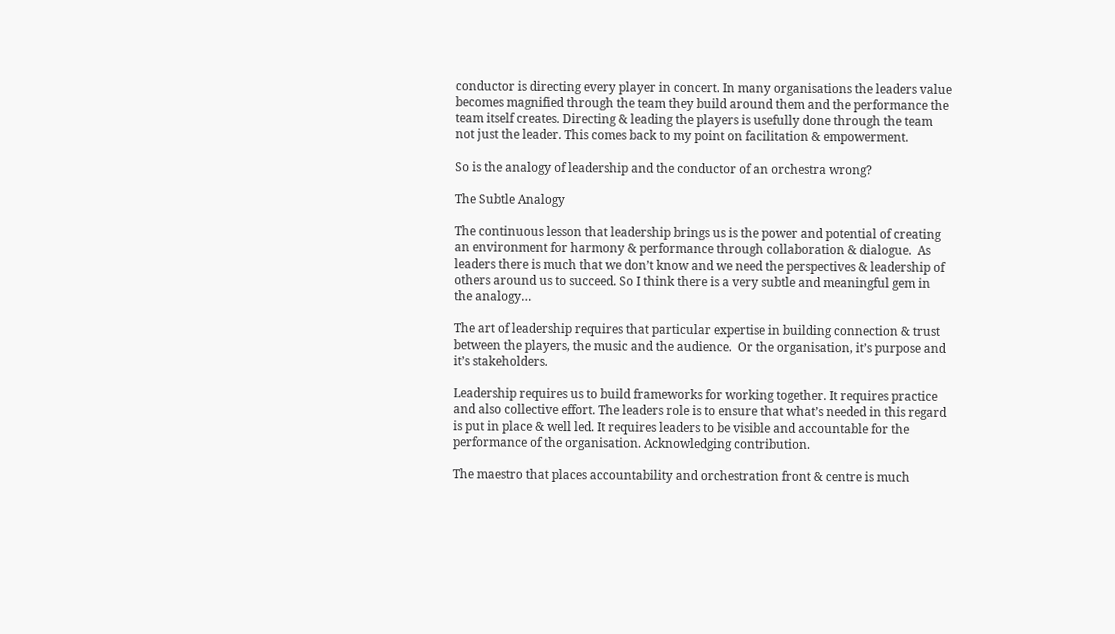conductor is directing every player in concert. In many organisations the leaders value becomes magnified through the team they build around them and the performance the team itself creates. Directing & leading the players is usefully done through the team not just the leader. This comes back to my point on facilitation & empowerment.

So is the analogy of leadership and the conductor of an orchestra wrong?

The Subtle Analogy

The continuous lesson that leadership brings us is the power and potential of creating an environment for harmony & performance through collaboration & dialogue.  As leaders there is much that we don’t know and we need the perspectives & leadership of others around us to succeed. So I think there is a very subtle and meaningful gem in the analogy…

The art of leadership requires that particular expertise in building connection & trust between the players, the music and the audience.  Or the organisation, it’s purpose and it’s stakeholders.

Leadership requires us to build frameworks for working together. It requires practice and also collective effort. The leaders role is to ensure that what’s needed in this regard is put in place & well led. It requires leaders to be visible and accountable for the performance of the organisation. Acknowledging contribution.

The maestro that places accountability and orchestration front & centre is much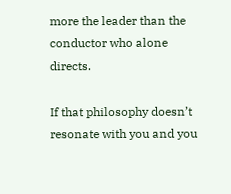more the leader than the conductor who alone directs.

If that philosophy doesn’t resonate with you and you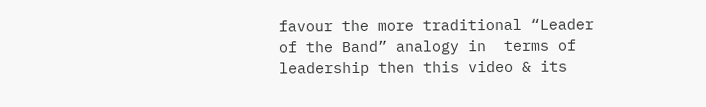favour the more traditional “Leader of the Band” analogy in  terms of leadership then this video & its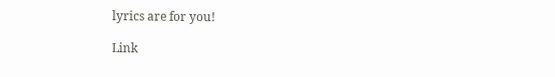lyrics are for you!

Link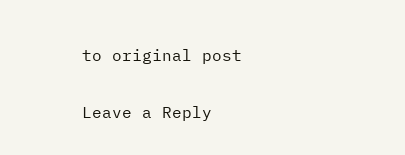to original post

Leave a Reply